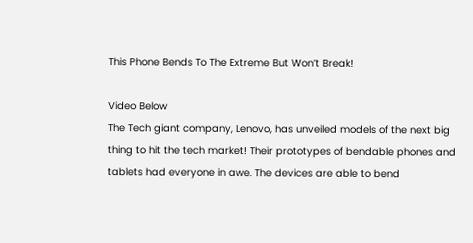This Phone Bends To The Extreme But Won’t Break!

Video Below
The Tech giant company, Lenovo, has unveiled models of the next big thing to hit the tech market! Their prototypes of bendable phones and tablets had everyone in awe. The devices are able to bend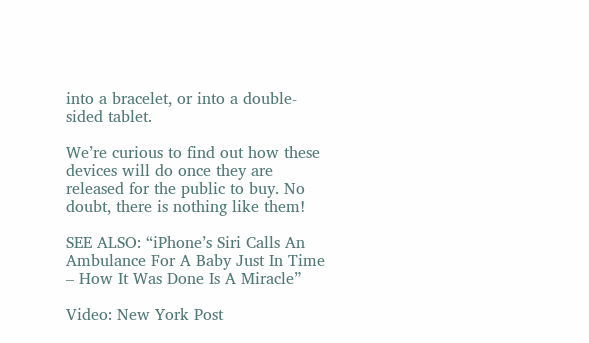into a bracelet, or into a double-sided tablet.

We’re curious to find out how these devices will do once they are released for the public to buy. No doubt, there is nothing like them!

SEE ALSO: “iPhone’s Siri Calls An Ambulance For A Baby Just In Time – How It Was Done Is A Miracle”

Video: New York Post